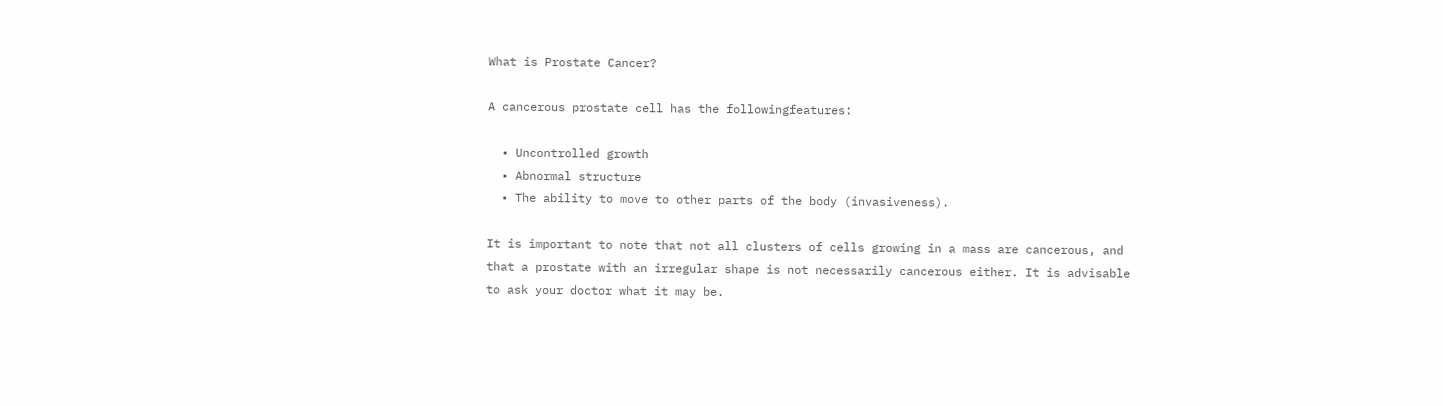What is Prostate Cancer?

A cancerous prostate cell has the followingfeatures:

  • Uncontrolled growth
  • Abnormal structure
  • The ability to move to other parts of the body (invasiveness).

It is important to note that not all clusters of cells growing in a mass are cancerous, and that a prostate with an irregular shape is not necessarily cancerous either. It is advisable to ask your doctor what it may be.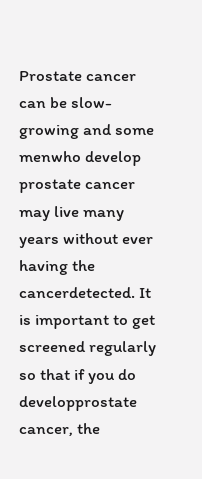Prostate cancer can be slow-growing and some menwho develop prostate cancer may live many years without ever having the cancerdetected. It is important to get screened regularly so that if you do developprostate cancer, the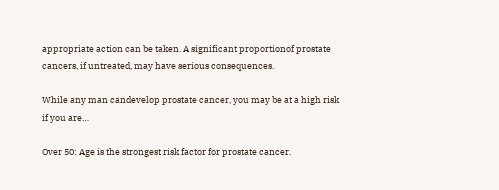appropriate action can be taken. A significant proportionof prostate cancers, if untreated, may have serious consequences.

While any man candevelop prostate cancer, you may be at a high risk if you are…

Over 50: Age is the strongest risk factor for prostate cancer.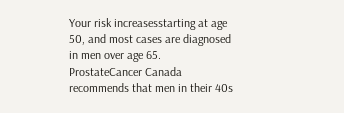Your risk increasesstarting at age 50, and most cases are diagnosed in men over age 65. ProstateCancer Canada recommends that men in their 40s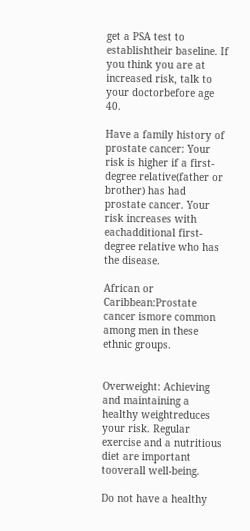get a PSA test to establishtheir baseline. If you think you are at increased risk, talk to your doctorbefore age 40.

Have a family history of prostate cancer: Your risk is higher if a first-degree relative(father or brother) has had prostate cancer. Your risk increases with eachadditional first-degree relative who has the disease.

African or Caribbean:Prostate cancer ismore common among men in these ethnic groups.


Overweight: Achieving and maintaining a healthy weightreduces your risk. Regular exercise and a nutritious diet are important tooverall well-being.

Do not have a healthy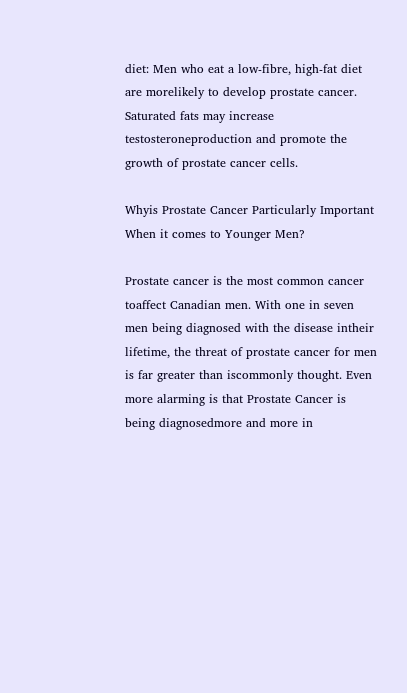diet: Men who eat a low-fibre, high-fat diet are morelikely to develop prostate cancer. Saturated fats may increase testosteroneproduction and promote the growth of prostate cancer cells.

Whyis Prostate Cancer Particularly Important When it comes to Younger Men?

Prostate cancer is the most common cancer toaffect Canadian men. With one in seven men being diagnosed with the disease intheir lifetime, the threat of prostate cancer for men is far greater than iscommonly thought. Even more alarming is that Prostate Cancer is being diagnosedmore and more in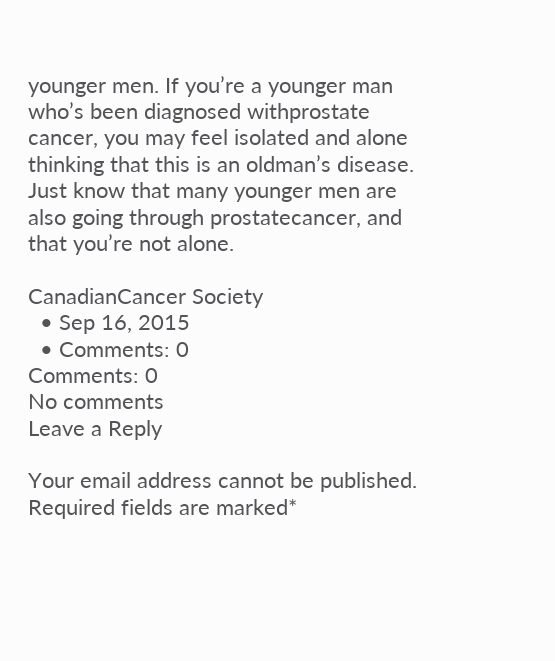younger men. If you’re a younger man who’s been diagnosed withprostate cancer, you may feel isolated and alone thinking that this is an oldman’s disease. Just know that many younger men are also going through prostatecancer, and that you’re not alone.

CanadianCancer Society
  • Sep 16, 2015
  • Comments: 0
Comments: 0
No comments
Leave a Reply

Your email address cannot be published. Required fields are marked*